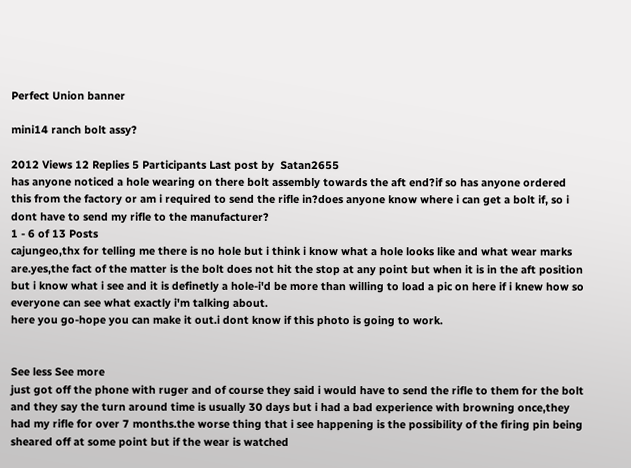Perfect Union banner

mini14 ranch bolt assy?

2012 Views 12 Replies 5 Participants Last post by  Satan2655
has anyone noticed a hole wearing on there bolt assembly towards the aft end?if so has anyone ordered this from the factory or am i required to send the rifle in?does anyone know where i can get a bolt if, so i dont have to send my rifle to the manufacturer?
1 - 6 of 13 Posts
cajungeo,thx for telling me there is no hole but i think i know what a hole looks like and what wear marks are.yes,the fact of the matter is the bolt does not hit the stop at any point but when it is in the aft position but i know what i see and it is definetly a hole-i'd be more than willing to load a pic on here if i knew how so everyone can see what exactly i'm talking about.
here you go-hope you can make it out.i dont know if this photo is going to work.


See less See more
just got off the phone with ruger and of course they said i would have to send the rifle to them for the bolt and they say the turn around time is usually 30 days but i had a bad experience with browning once,they had my rifle for over 7 months.the worse thing that i see happening is the possibility of the firing pin being sheared off at some point but if the wear is watched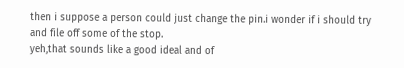then i suppose a person could just change the pin.i wonder if i should try and file off some of the stop.
yeh,that sounds like a good ideal and of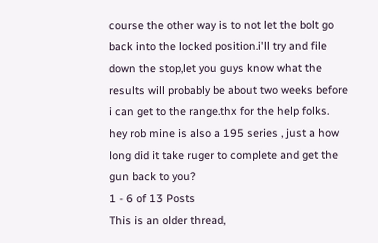course the other way is to not let the bolt go back into the locked position.i'll try and file down the stop,let you guys know what the results will probably be about two weeks before i can get to the range.thx for the help folks.
hey rob mine is also a 195 series , just a how long did it take ruger to complete and get the gun back to you?
1 - 6 of 13 Posts
This is an older thread,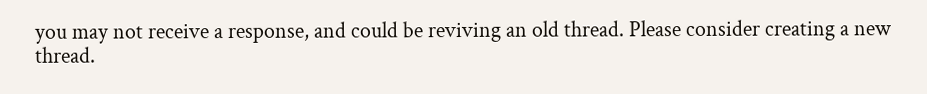you may not receive a response, and could be reviving an old thread. Please consider creating a new thread.